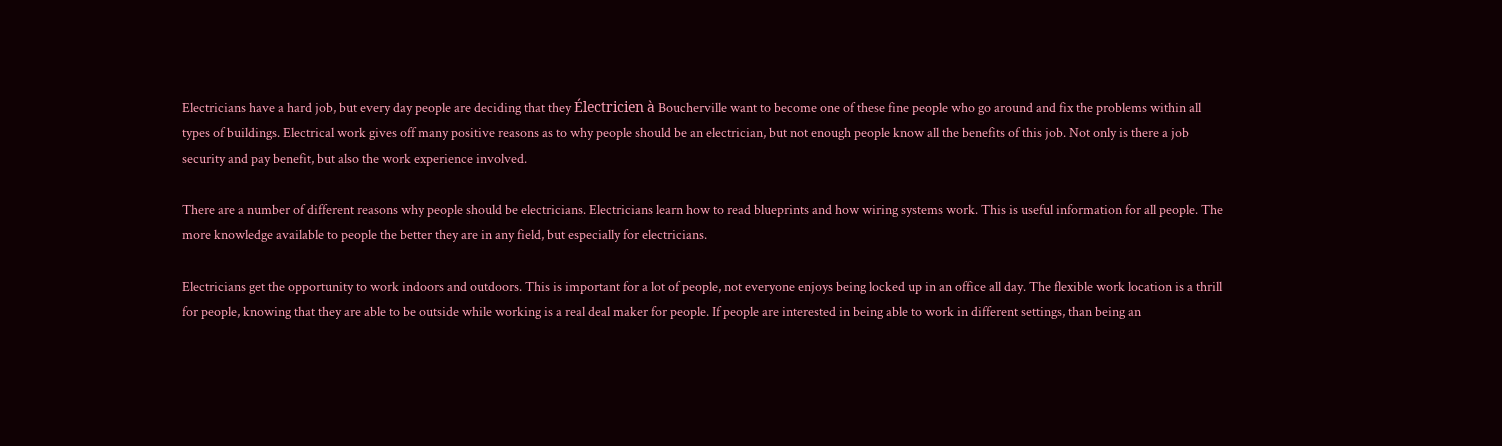Electricians have a hard job, but every day people are deciding that they Électricien à Boucherville want to become one of these fine people who go around and fix the problems within all types of buildings. Electrical work gives off many positive reasons as to why people should be an electrician, but not enough people know all the benefits of this job. Not only is there a job security and pay benefit, but also the work experience involved.

There are a number of different reasons why people should be electricians. Electricians learn how to read blueprints and how wiring systems work. This is useful information for all people. The more knowledge available to people the better they are in any field, but especially for electricians.

Electricians get the opportunity to work indoors and outdoors. This is important for a lot of people, not everyone enjoys being locked up in an office all day. The flexible work location is a thrill for people, knowing that they are able to be outside while working is a real deal maker for people. If people are interested in being able to work in different settings, than being an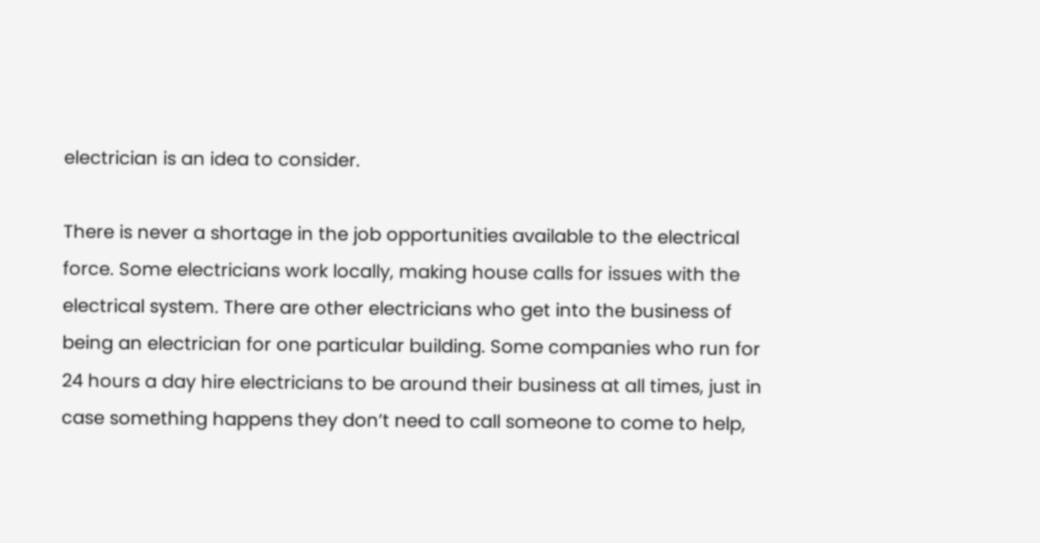electrician is an idea to consider.

There is never a shortage in the job opportunities available to the electrical force. Some electricians work locally, making house calls for issues with the electrical system. There are other electricians who get into the business of being an electrician for one particular building. Some companies who run for 24 hours a day hire electricians to be around their business at all times, just in case something happens they don’t need to call someone to come to help,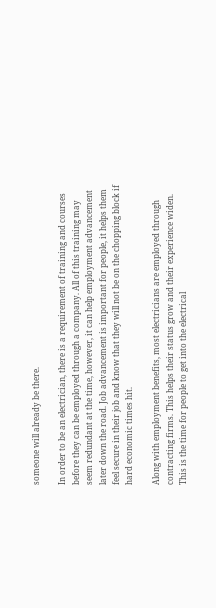someone will already be there.

In order to be an electrician, there is a requirement of training and courses before they can be employed through a company. All of this training may seem redundant at the time, however, it can help employment advancement later down the road. Job advancement is important for people, it helps them feel secure in their job and know that they will not be on the chopping block if hard economic times hit.

Along with employment benefits, most electricians are employed through contracting firms. This helps their status grow and their experience widen. This is the time for people to get into the electrical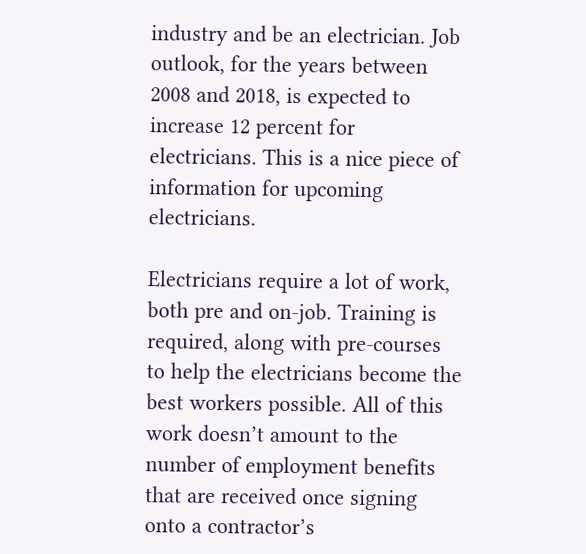industry and be an electrician. Job outlook, for the years between 2008 and 2018, is expected to increase 12 percent for electricians. This is a nice piece of information for upcoming electricians.

Electricians require a lot of work, both pre and on-job. Training is required, along with pre-courses to help the electricians become the best workers possible. All of this work doesn’t amount to the number of employment benefits that are received once signing onto a contractor’s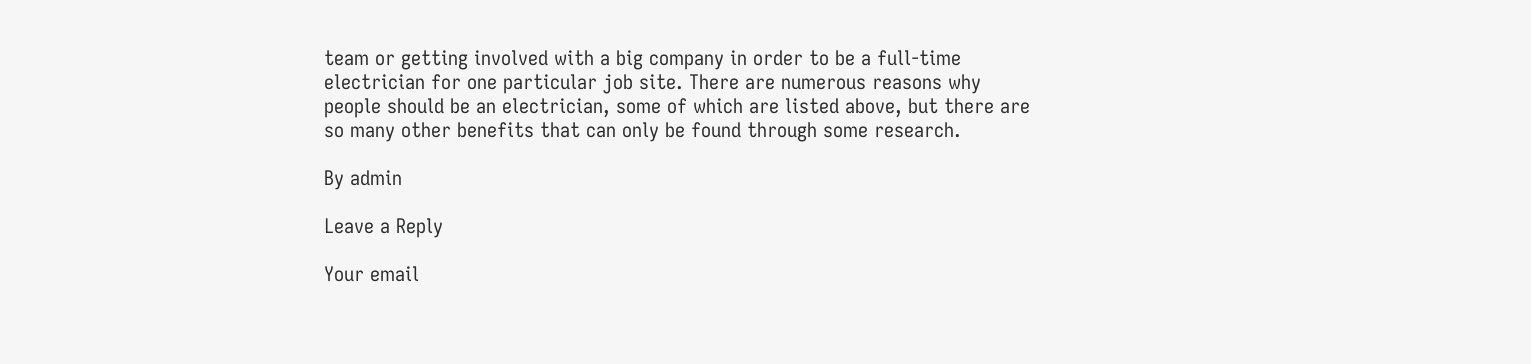team or getting involved with a big company in order to be a full-time electrician for one particular job site. There are numerous reasons why people should be an electrician, some of which are listed above, but there are so many other benefits that can only be found through some research.

By admin

Leave a Reply

Your email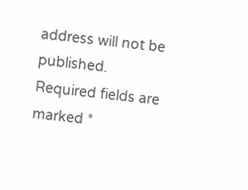address will not be published. Required fields are marked *